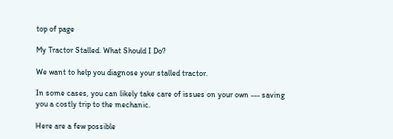top of page

My Tractor Stalled. What Should I Do?

We want to help you diagnose your stalled tractor.

In some cases, you can likely take care of issues on your own --- saving you a costly trip to the mechanic.

Here are a few possible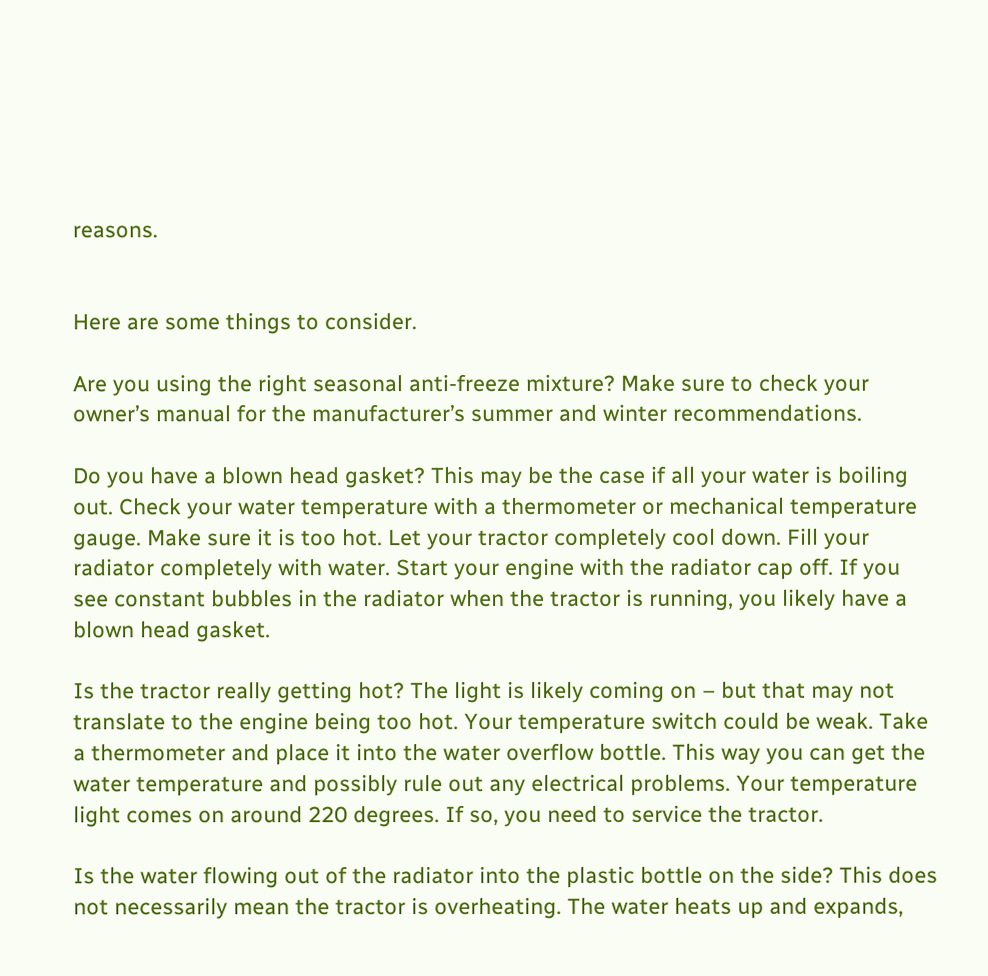reasons.


Here are some things to consider.

Are you using the right seasonal anti-freeze mixture? Make sure to check your owner’s manual for the manufacturer’s summer and winter recommendations.

Do you have a blown head gasket? This may be the case if all your water is boiling out. Check your water temperature with a thermometer or mechanical temperature gauge. Make sure it is too hot. Let your tractor completely cool down. Fill your radiator completely with water. Start your engine with the radiator cap off. If you see constant bubbles in the radiator when the tractor is running, you likely have a blown head gasket.

Is the tractor really getting hot? The light is likely coming on – but that may not translate to the engine being too hot. Your temperature switch could be weak. Take a thermometer and place it into the water overflow bottle. This way you can get the water temperature and possibly rule out any electrical problems. Your temperature light comes on around 220 degrees. If so, you need to service the tractor.

Is the water flowing out of the radiator into the plastic bottle on the side? This does not necessarily mean the tractor is overheating. The water heats up and expands,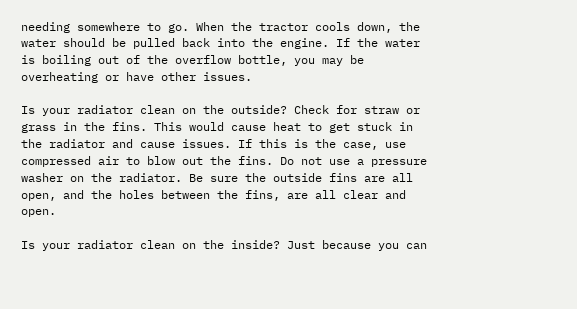needing somewhere to go. When the tractor cools down, the water should be pulled back into the engine. If the water is boiling out of the overflow bottle, you may be overheating or have other issues.

Is your radiator clean on the outside? Check for straw or grass in the fins. This would cause heat to get stuck in the radiator and cause issues. If this is the case, use compressed air to blow out the fins. Do not use a pressure washer on the radiator. Be sure the outside fins are all open, and the holes between the fins, are all clear and open.

Is your radiator clean on the inside? Just because you can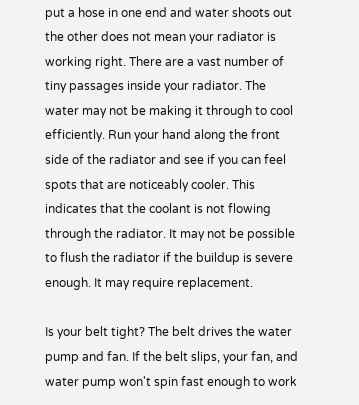put a hose in one end and water shoots out the other does not mean your radiator is working right. There are a vast number of tiny passages inside your radiator. The water may not be making it through to cool efficiently. Run your hand along the front side of the radiator and see if you can feel spots that are noticeably cooler. This indicates that the coolant is not flowing through the radiator. It may not be possible to flush the radiator if the buildup is severe enough. It may require replacement.

Is your belt tight? The belt drives the water pump and fan. If the belt slips, your fan, and water pump won't spin fast enough to work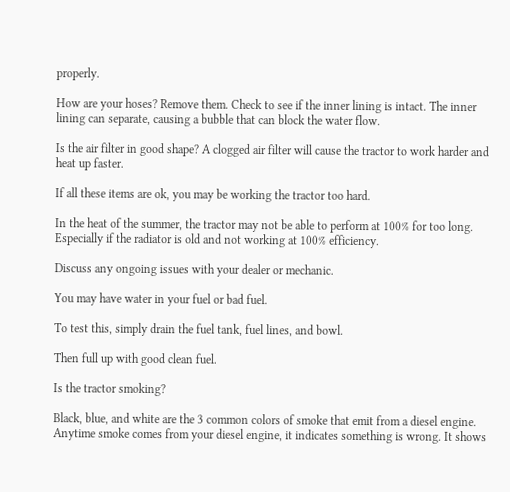properly.

How are your hoses? Remove them. Check to see if the inner lining is intact. The inner lining can separate, causing a bubble that can block the water flow.

Is the air filter in good shape? A clogged air filter will cause the tractor to work harder and heat up faster.

If all these items are ok, you may be working the tractor too hard.

In the heat of the summer, the tractor may not be able to perform at 100% for too long. Especially if the radiator is old and not working at 100% efficiency.

Discuss any ongoing issues with your dealer or mechanic.

You may have water in your fuel or bad fuel.

To test this, simply drain the fuel tank, fuel lines, and bowl.

Then full up with good clean fuel.

Is the tractor smoking?

Black, blue, and white are the 3 common colors of smoke that emit from a diesel engine. Anytime smoke comes from your diesel engine, it indicates something is wrong. It shows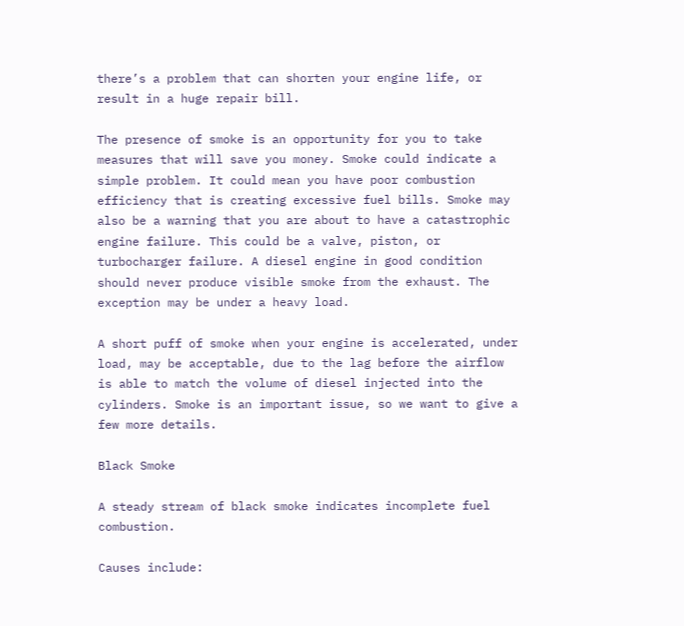there’s a problem that can shorten your engine life, or result in a huge repair bill.

The presence of smoke is an opportunity for you to take measures that will save you money. Smoke could indicate a simple problem. It could mean you have poor combustion efficiency that is creating excessive fuel bills. Smoke may also be a warning that you are about to have a catastrophic engine failure. This could be a valve, piston, or turbocharger failure. A diesel engine in good condition should never produce visible smoke from the exhaust. The exception may be under a heavy load.

A short puff of smoke when your engine is accelerated, under load, may be acceptable, due to the lag before the airflow is able to match the volume of diesel injected into the cylinders. Smoke is an important issue, so we want to give a few more details.

Black Smoke

A steady stream of black smoke indicates incomplete fuel combustion.

Causes include: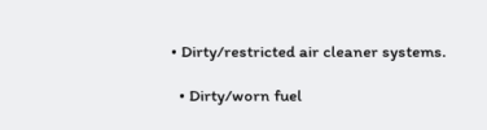• Dirty/restricted air cleaner systems.

  • Dirty/worn fuel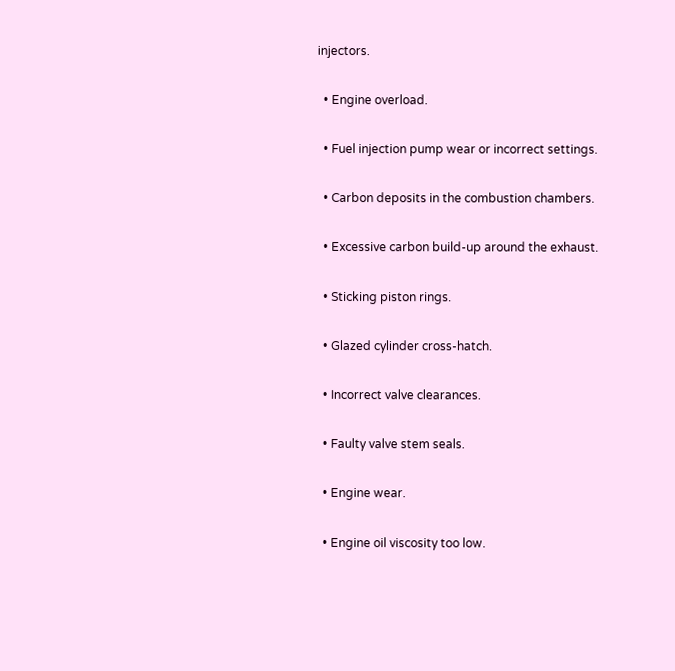injectors.

  • Engine overload.

  • Fuel injection pump wear or incorrect settings.

  • Carbon deposits in the combustion chambers.

  • Excessive carbon build-up around the exhaust.

  • Sticking piston rings.

  • Glazed cylinder cross-hatch.

  • Incorrect valve clearances.

  • Faulty valve stem seals.

  • Engine wear.

  • Engine oil viscosity too low.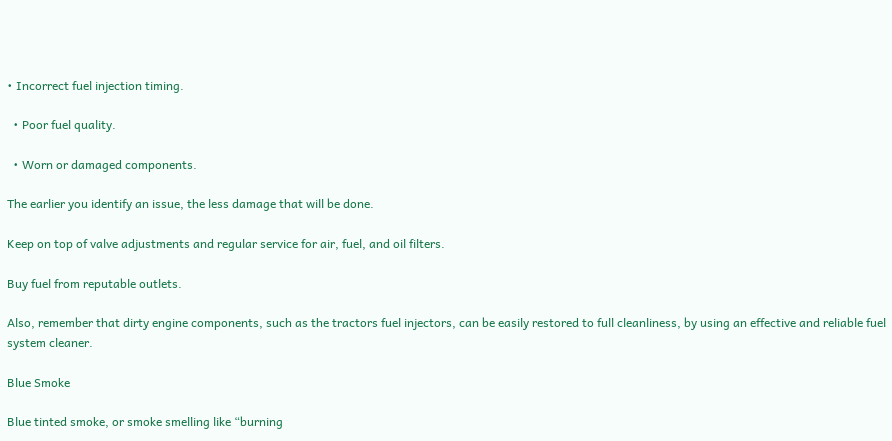• Incorrect fuel injection timing.

  • Poor fuel quality.

  • Worn or damaged components.

The earlier you identify an issue, the less damage that will be done.

Keep on top of valve adjustments and regular service for air, fuel, and oil filters.

Buy fuel from reputable outlets.

Also, remember that dirty engine components, such as the tractors fuel injectors, can be easily restored to full cleanliness, by using an effective and reliable fuel system cleaner.

Blue Smoke

Blue tinted smoke, or smoke smelling like “burning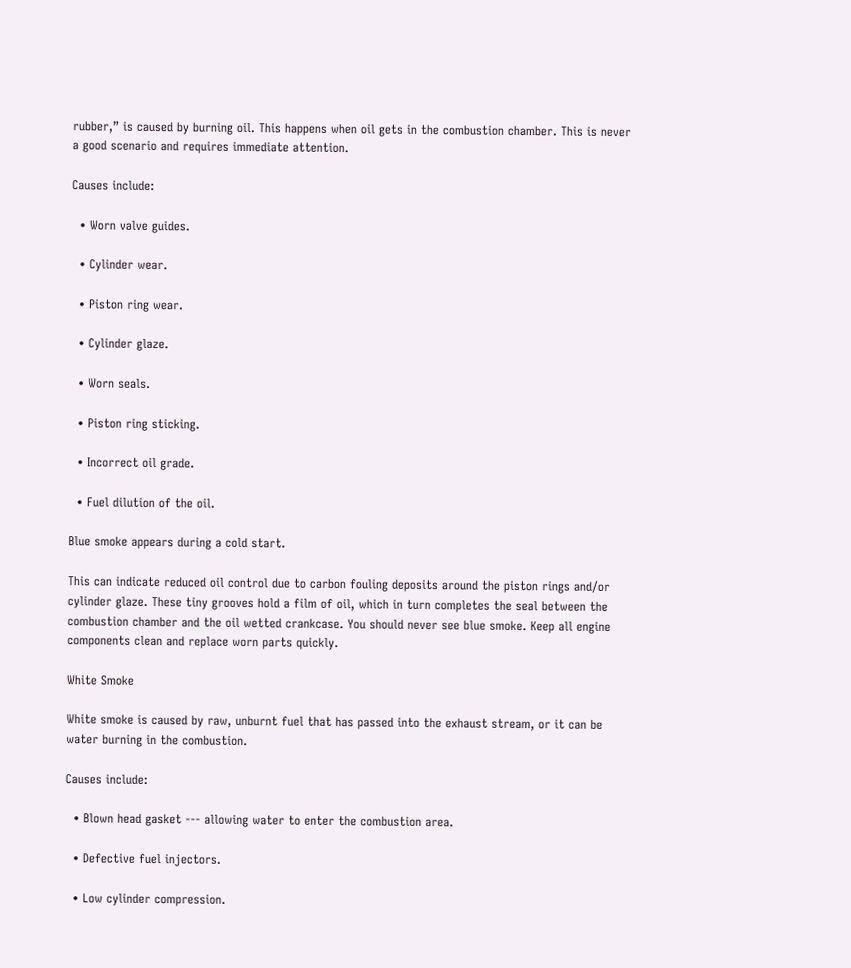rubber,” is caused by burning oil. This happens when oil gets in the combustion chamber. This is never a good scenario and requires immediate attention.

Causes include:

  • Worn valve guides.

  • Cylinder wear.

  • Piston ring wear.

  • Cylinder glaze.

  • Worn seals.

  • Piston ring sticking.

  • Incorrect oil grade.

  • Fuel dilution of the oil.

Blue smoke appears during a cold start.

This can indicate reduced oil control due to carbon fouling deposits around the piston rings and/or cylinder glaze. These tiny grooves hold a film of oil, which in turn completes the seal between the combustion chamber and the oil wetted crankcase. You should never see blue smoke. Keep all engine components clean and replace worn parts quickly.

White Smoke

White smoke is caused by raw, unburnt fuel that has passed into the exhaust stream, or it can be water burning in the combustion.

Causes include:

  • Blown head gasket --- allowing water to enter the combustion area.

  • Defective fuel injectors.

  • Low cylinder compression.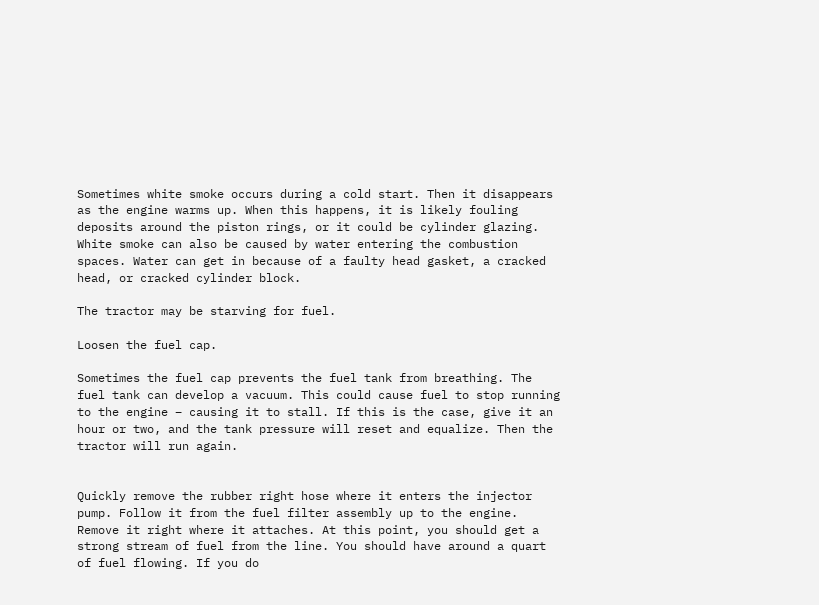Sometimes white smoke occurs during a cold start. Then it disappears as the engine warms up. When this happens, it is likely fouling deposits around the piston rings, or it could be cylinder glazing. White smoke can also be caused by water entering the combustion spaces. Water can get in because of a faulty head gasket, a cracked head, or cracked cylinder block.

The tractor may be starving for fuel.

Loosen the fuel cap.

Sometimes the fuel cap prevents the fuel tank from breathing. The fuel tank can develop a vacuum. This could cause fuel to stop running to the engine – causing it to stall. If this is the case, give it an hour or two, and the tank pressure will reset and equalize. Then the tractor will run again.


Quickly remove the rubber right hose where it enters the injector pump. Follow it from the fuel filter assembly up to the engine. Remove it right where it attaches. At this point, you should get a strong stream of fuel from the line. You should have around a quart of fuel flowing. If you do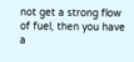not get a strong flow of fuel, then you have a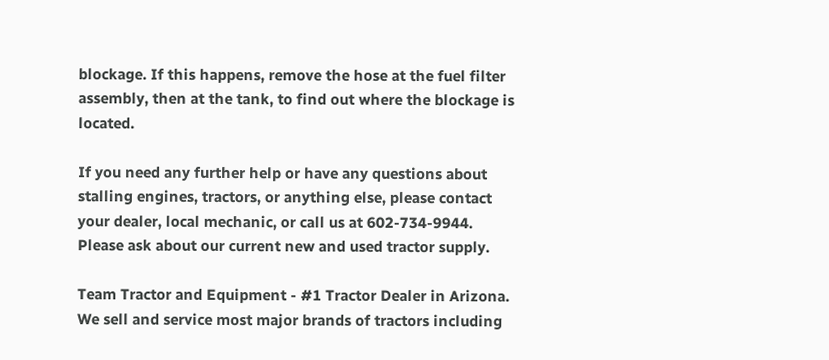blockage. If this happens, remove the hose at the fuel filter assembly, then at the tank, to find out where the blockage is located.

If you need any further help or have any questions about stalling engines, tractors, or anything else, please contact your dealer, local mechanic, or call us at 602-734-9944. Please ask about our current new and used tractor supply.

Team Tractor and Equipment - #1 Tractor Dealer in Arizona. We sell and service most major brands of tractors including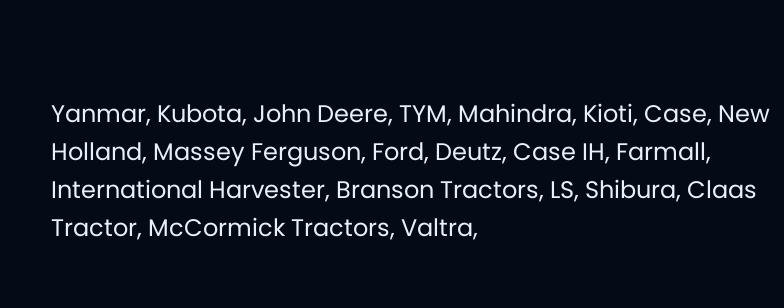Yanmar, Kubota, John Deere, TYM, Mahindra, Kioti, Case, New Holland, Massey Ferguson, Ford, Deutz, Case IH, Farmall, International Harvester, Branson Tractors, LS, Shibura, Claas Tractor, McCormick Tractors, Valtra,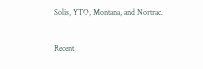Solis, YTO, Montana, and Nortrac.

Recent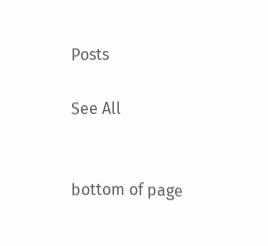Posts

See All


bottom of page